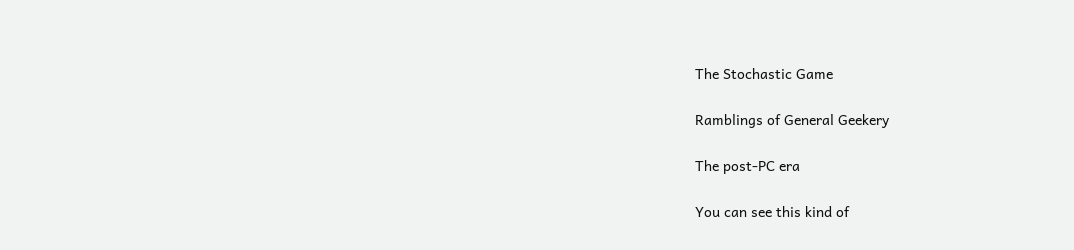The Stochastic Game

Ramblings of General Geekery

The post-PC era

You can see this kind of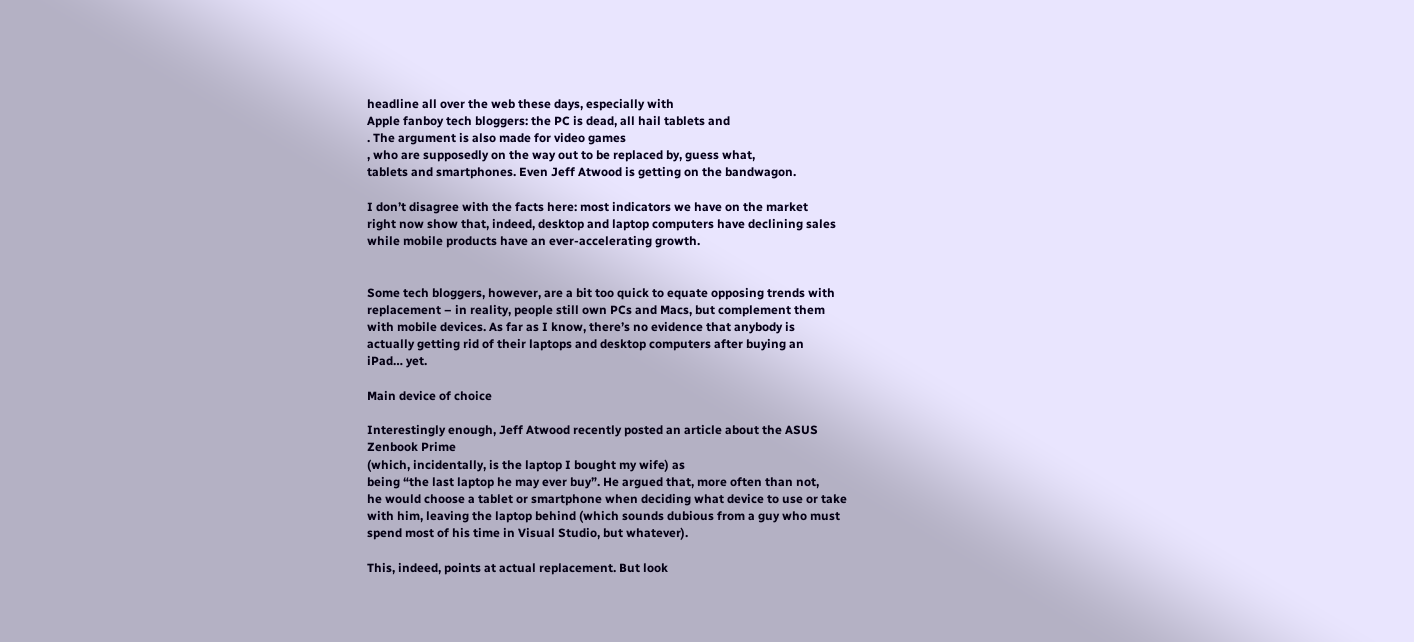headline all over the web these days, especially with
Apple fanboy tech bloggers: the PC is dead, all hail tablets and
. The argument is also made for video games
, who are supposedly on the way out to be replaced by, guess what,
tablets and smartphones. Even Jeff Atwood is getting on the bandwagon.

I don’t disagree with the facts here: most indicators we have on the market
right now show that, indeed, desktop and laptop computers have declining sales
while mobile products have an ever-accelerating growth.


Some tech bloggers, however, are a bit too quick to equate opposing trends with
replacement – in reality, people still own PCs and Macs, but complement them
with mobile devices. As far as I know, there’s no evidence that anybody is
actually getting rid of their laptops and desktop computers after buying an
iPad… yet.

Main device of choice

Interestingly enough, Jeff Atwood recently posted an article about the ASUS
Zenbook Prime
(which, incidentally, is the laptop I bought my wife) as
being “the last laptop he may ever buy”. He argued that, more often than not,
he would choose a tablet or smartphone when deciding what device to use or take
with him, leaving the laptop behind (which sounds dubious from a guy who must
spend most of his time in Visual Studio, but whatever).

This, indeed, points at actual replacement. But look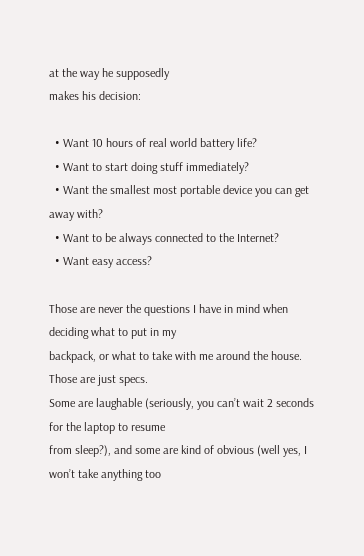at the way he supposedly
makes his decision:

  • Want 10 hours of real world battery life?
  • Want to start doing stuff immediately?
  • Want the smallest most portable device you can get away with?
  • Want to be always connected to the Internet?
  • Want easy access?

Those are never the questions I have in mind when deciding what to put in my
backpack, or what to take with me around the house. Those are just specs.
Some are laughable (seriously, you can’t wait 2 seconds for the laptop to resume
from sleep?), and some are kind of obvious (well yes, I won’t take anything too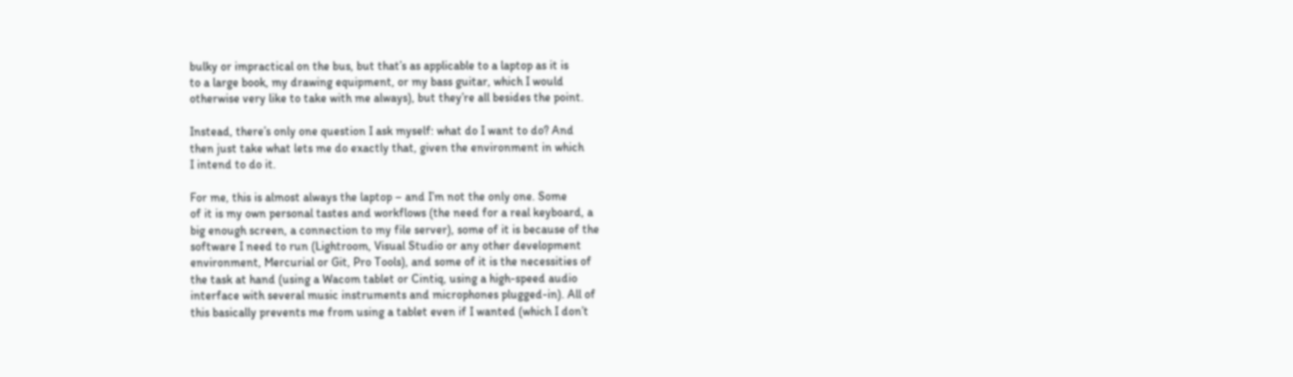bulky or impractical on the bus, but that’s as applicable to a laptop as it is
to a large book, my drawing equipment, or my bass guitar, which I would
otherwise very like to take with me always), but they’re all besides the point.

Instead, there’s only one question I ask myself: what do I want to do? And
then just take what lets me do exactly that, given the environment in which
I intend to do it.

For me, this is almost always the laptop – and I’m not the only one. Some
of it is my own personal tastes and workflows (the need for a real keyboard, a
big enough screen, a connection to my file server), some of it is because of the
software I need to run (Lightroom, Visual Studio or any other development
environment, Mercurial or Git, Pro Tools), and some of it is the necessities of
the task at hand (using a Wacom tablet or Cintiq, using a high-speed audio
interface with several music instruments and microphones plugged-in). All of
this basically prevents me from using a tablet even if I wanted (which I don’t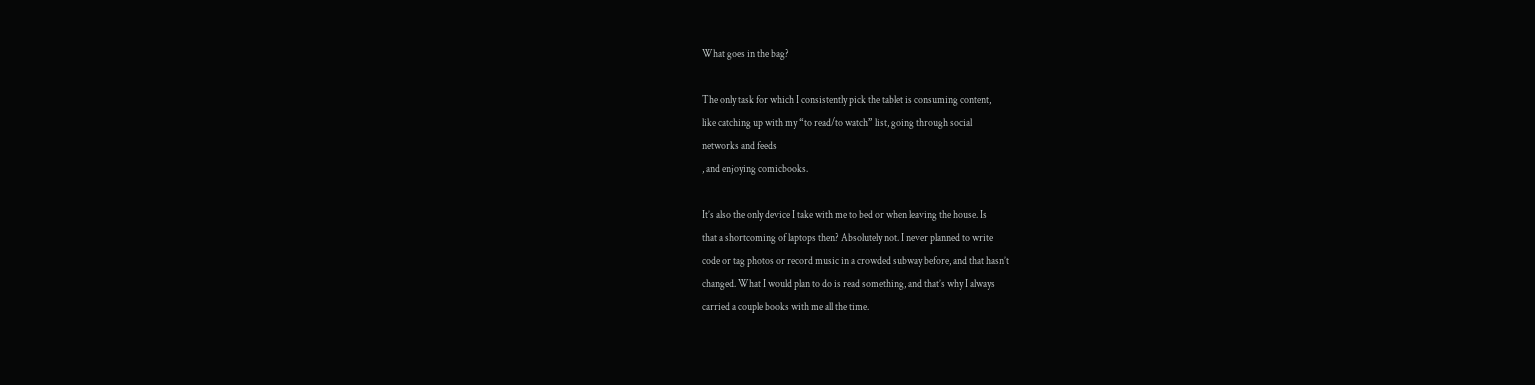What goes in the bag?

The only task for which I consistently pick the tablet is consuming content,
like catching up with my “to read/to watch” list, going through social
networks and feeds
, and enjoying comicbooks.

It’s also the only device I take with me to bed or when leaving the house. Is
that a shortcoming of laptops then? Absolutely not. I never planned to write
code or tag photos or record music in a crowded subway before, and that hasn’t
changed. What I would plan to do is read something, and that’s why I always
carried a couple books with me all the time.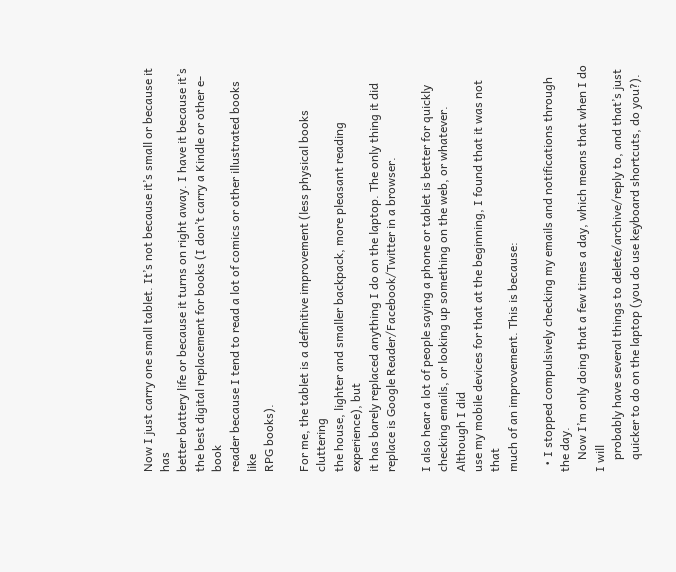Now I just carry one small tablet. It’s not because it’s small or because it has
better battery life or because it turns on right away. I have it because it’s
the best digital replacement for books (I don’t carry a Kindle or other e-book
reader because I tend to read a lot of comics or other illustrated books like
RPG books).

For me, the tablet is a definitive improvement (less physical books cluttering
the house, lighter and smaller backpack, more pleasant reading experience), but
it has barely replaced anything I do on the laptop. The only thing it did
replace is Google Reader/Facebook/Twitter in a browser.

I also hear a lot of people saying a phone or tablet is better for quickly
checking emails, or looking up something on the web, or whatever. Although I did
use my mobile devices for that at the beginning, I found that it was not that
much of an improvement. This is because:

  • I stopped compulsively checking my emails and notifications through the day.
    Now I’m only doing that a few times a day, which means that when I do I will
    probably have several things to delete/archive/reply to, and that’s just
    quicker to do on the laptop (you do use keyboard shortcuts, do you?).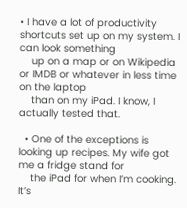• I have a lot of productivity shortcuts set up on my system. I can look something
    up on a map or on Wikipedia or IMDB or whatever in less time on the laptop
    than on my iPad. I know, I actually tested that.

  • One of the exceptions is looking up recipes. My wife got me a fridge stand for
    the iPad for when I’m cooking. It’s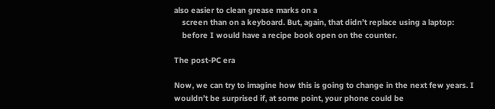also easier to clean grease marks on a
    screen than on a keyboard. But, again, that didn’t replace using a laptop:
    before I would have a recipe book open on the counter.

The post-PC era

Now, we can try to imagine how this is going to change in the next few years. I
wouldn’t be surprised if, at some point, your phone could be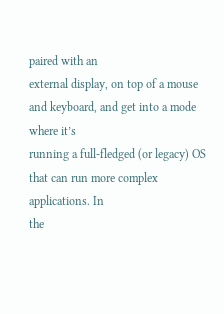paired with an
external display, on top of a mouse and keyboard, and get into a mode where it’s
running a full-fledged (or legacy) OS that can run more complex applications. In
the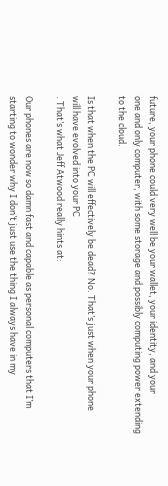future, your phone could very well be your wallet, your identity, and your
one and only computer, with some storage and possibly computing power extending
to the cloud.

Is that when the PC will effectively be dead? No. That’s just when your phone
will have evolved into your PC
. That’s what Jeff Atwood really hints at:

Our phones are now so damn fast and capable as personal computers that I’m
starting to wonder why I don’t just use the thing I always have in my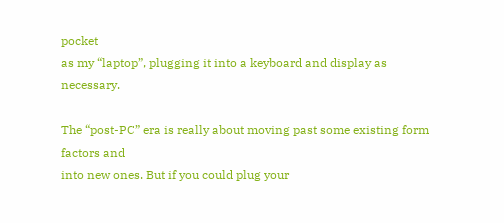pocket
as my “laptop”, plugging it into a keyboard and display as necessary.

The “post-PC” era is really about moving past some existing form factors and
into new ones. But if you could plug your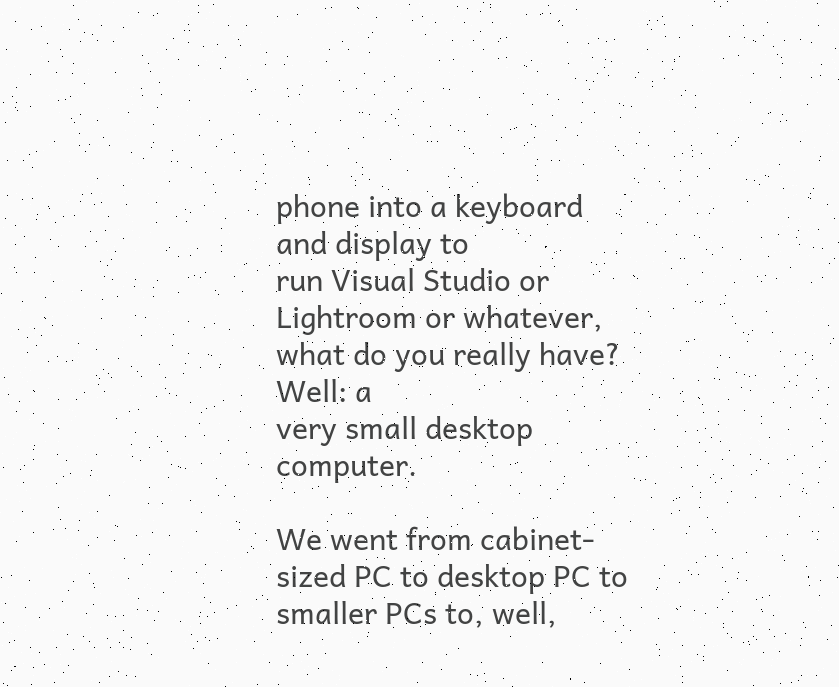phone into a keyboard and display to
run Visual Studio or Lightroom or whatever, what do you really have? Well: a
very small desktop computer.

We went from cabinet-sized PC to desktop PC to smaller PCs to, well,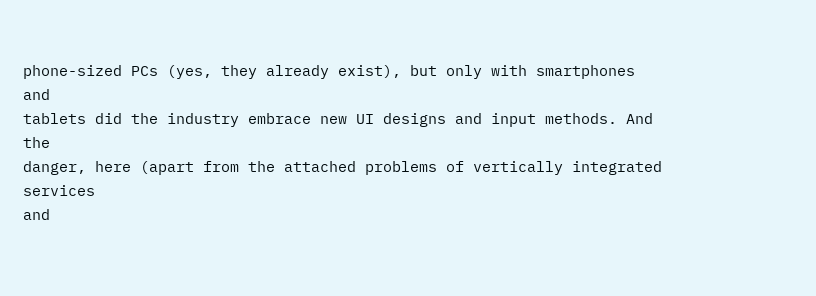phone-sized PCs (yes, they already exist), but only with smartphones and
tablets did the industry embrace new UI designs and input methods. And the
danger, here (apart from the attached problems of vertically integrated services
and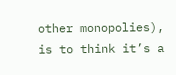other monopolies), is to think it’s a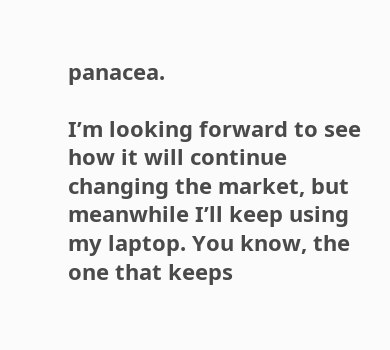panacea.

I’m looking forward to see how it will continue changing the market, but
meanwhile I’ll keep using my laptop. You know, the one that keeps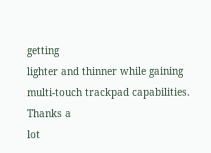getting
lighter and thinner while gaining multi-touch trackpad capabilities. Thanks a
lot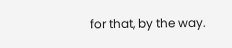for that, by the way.